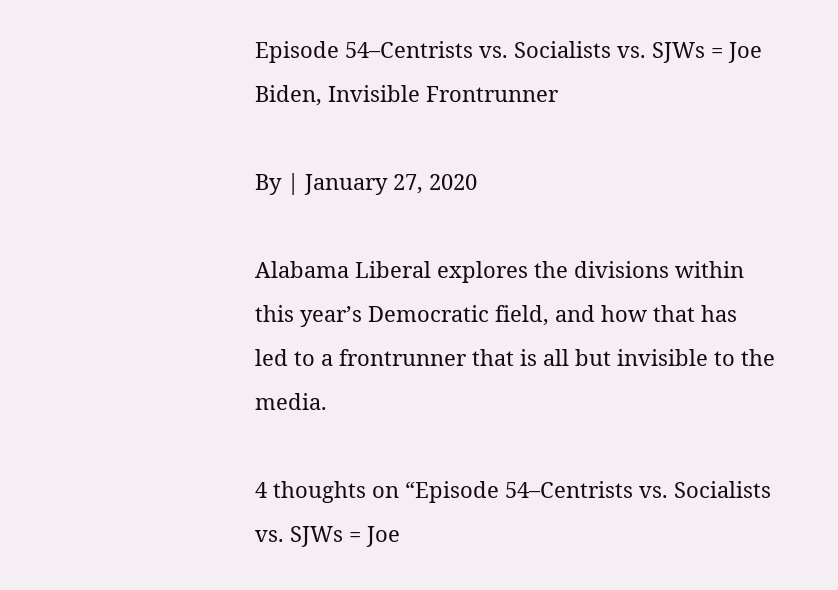Episode 54–Centrists vs. Socialists vs. SJWs = Joe Biden, Invisible Frontrunner

By | January 27, 2020

Alabama Liberal explores the divisions within this year’s Democratic field, and how that has led to a frontrunner that is all but invisible to the media.

4 thoughts on “Episode 54–Centrists vs. Socialists vs. SJWs = Joe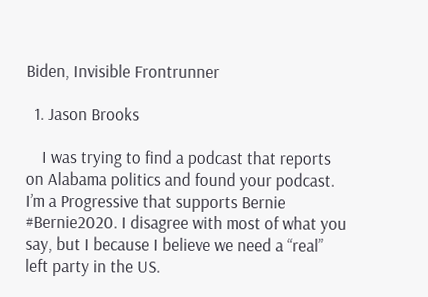Biden, Invisible Frontrunner

  1. Jason Brooks

    I was trying to find a podcast that reports on Alabama politics and found your podcast. I’m a Progressive that supports Bernie #Bernie2020. I disagree with most of what you say, but I because I believe we need a “real” left party in the US.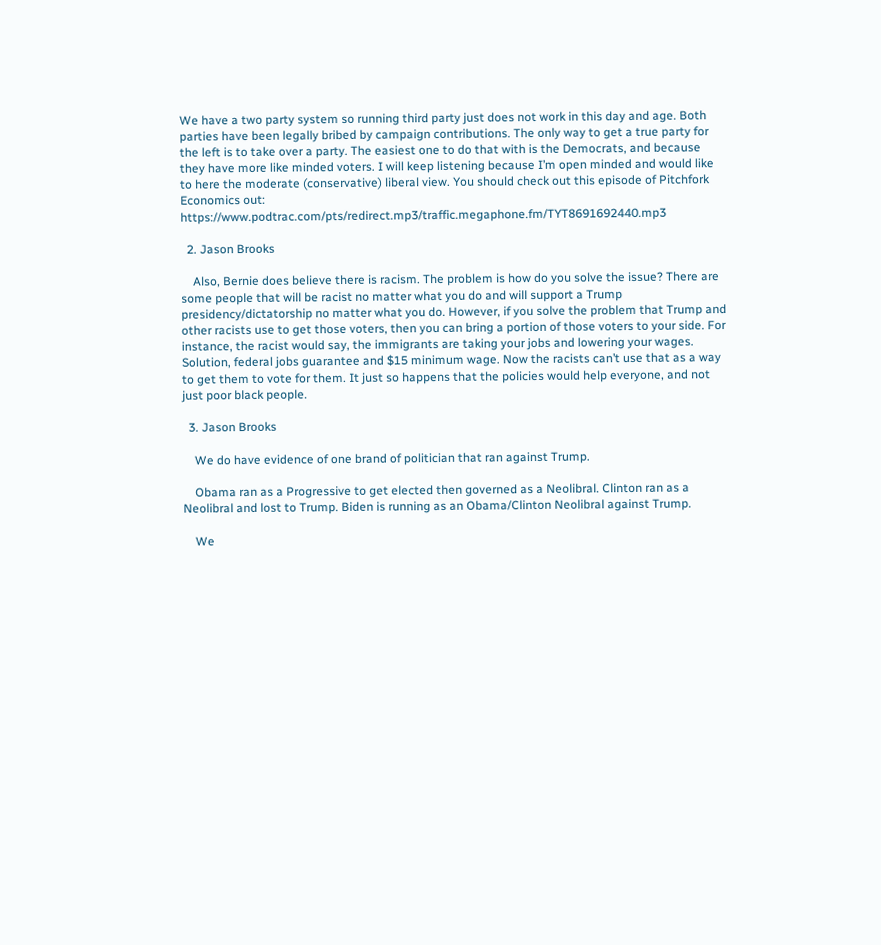We have a two party system so running third party just does not work in this day and age. Both parties have been legally bribed by campaign contributions. The only way to get a true party for the left is to take over a party. The easiest one to do that with is the Democrats, and because they have more like minded voters. I will keep listening because I’m open minded and would like to here the moderate (conservative) liberal view. You should check out this episode of Pitchfork Economics out: https://www.podtrac.com/pts/redirect.mp3/traffic.megaphone.fm/TYT8691692440.mp3

  2. Jason Brooks

    Also, Bernie does believe there is racism. The problem is how do you solve the issue? There are some people that will be racist no matter what you do and will support a Trump presidency/dictatorship no matter what you do. However, if you solve the problem that Trump and other racists use to get those voters, then you can bring a portion of those voters to your side. For instance, the racist would say, the immigrants are taking your jobs and lowering your wages. Solution, federal jobs guarantee and $15 minimum wage. Now the racists can’t use that as a way to get them to vote for them. It just so happens that the policies would help everyone, and not just poor black people.

  3. Jason Brooks

    We do have evidence of one brand of politician that ran against Trump.

    Obama ran as a Progressive to get elected then governed as a Neolibral. Clinton ran as a Neolibral and lost to Trump. Biden is running as an Obama/Clinton Neolibral against Trump.

    We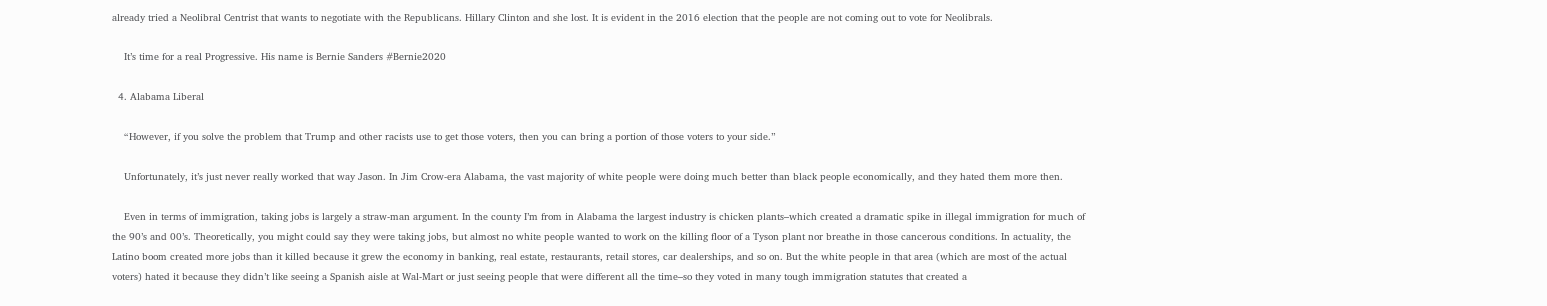already tried a Neolibral Centrist that wants to negotiate with the Republicans. Hillary Clinton and she lost. It is evident in the 2016 election that the people are not coming out to vote for Neolibrals.

    It’s time for a real Progressive. His name is Bernie Sanders #Bernie2020

  4. Alabama Liberal

    “However, if you solve the problem that Trump and other racists use to get those voters, then you can bring a portion of those voters to your side.”

    Unfortunately, it’s just never really worked that way Jason. In Jim Crow-era Alabama, the vast majority of white people were doing much better than black people economically, and they hated them more then.

    Even in terms of immigration, taking jobs is largely a straw-man argument. In the county I’m from in Alabama the largest industry is chicken plants–which created a dramatic spike in illegal immigration for much of the 90’s and 00’s. Theoretically, you might could say they were taking jobs, but almost no white people wanted to work on the killing floor of a Tyson plant nor breathe in those cancerous conditions. In actuality, the Latino boom created more jobs than it killed because it grew the economy in banking, real estate, restaurants, retail stores, car dealerships, and so on. But the white people in that area (which are most of the actual voters) hated it because they didn’t like seeing a Spanish aisle at Wal-Mart or just seeing people that were different all the time–so they voted in many tough immigration statutes that created a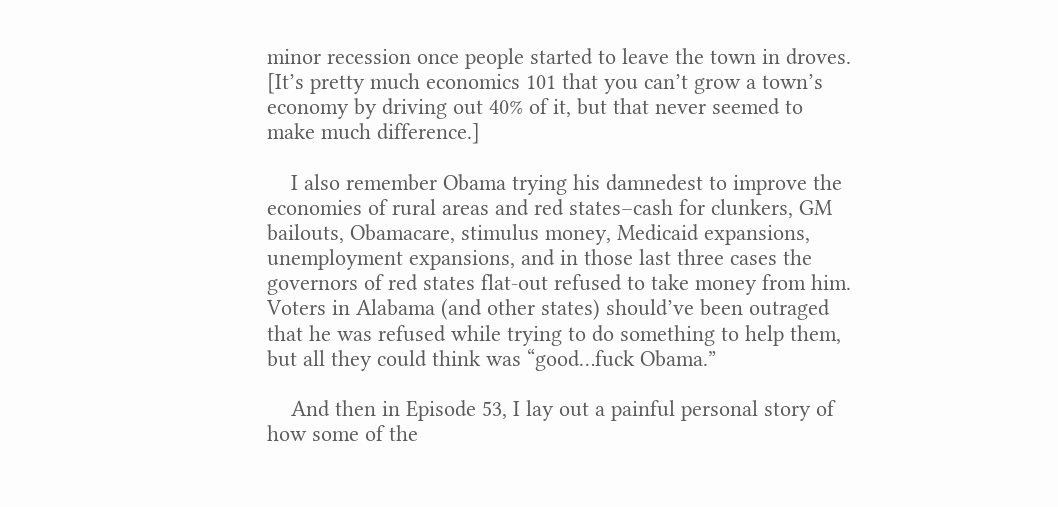minor recession once people started to leave the town in droves. [It’s pretty much economics 101 that you can’t grow a town’s economy by driving out 40% of it, but that never seemed to make much difference.]

    I also remember Obama trying his damnedest to improve the economies of rural areas and red states–cash for clunkers, GM bailouts, Obamacare, stimulus money, Medicaid expansions, unemployment expansions, and in those last three cases the governors of red states flat-out refused to take money from him. Voters in Alabama (and other states) should’ve been outraged that he was refused while trying to do something to help them, but all they could think was “good…fuck Obama.”

    And then in Episode 53, I lay out a painful personal story of how some of the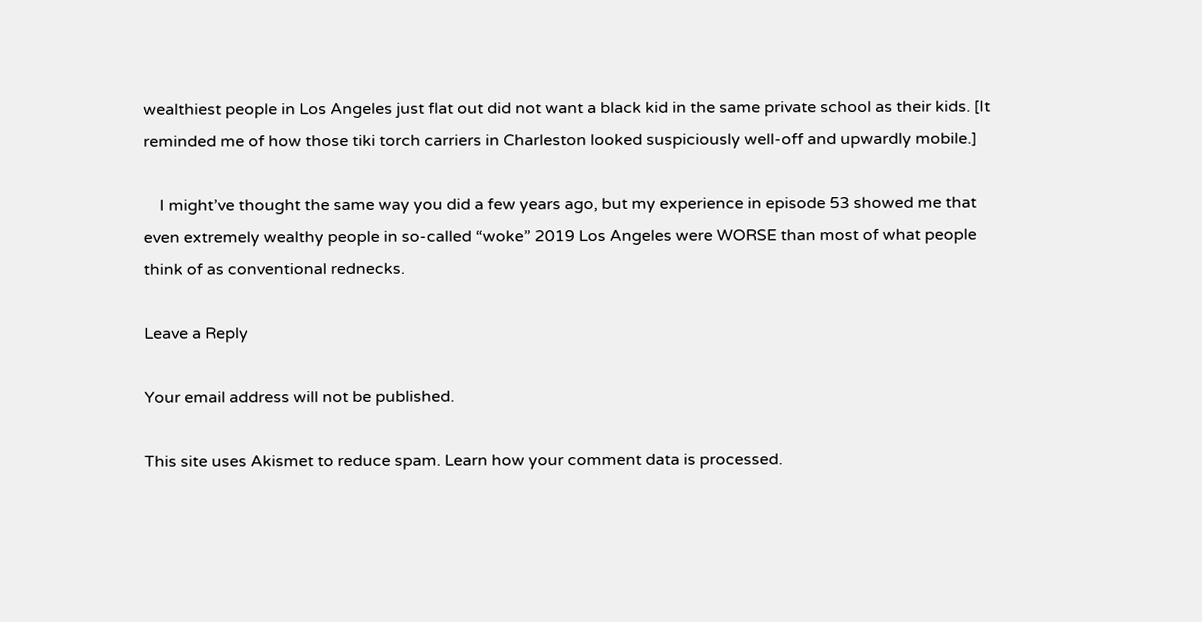wealthiest people in Los Angeles just flat out did not want a black kid in the same private school as their kids. [It reminded me of how those tiki torch carriers in Charleston looked suspiciously well-off and upwardly mobile.]

    I might’ve thought the same way you did a few years ago, but my experience in episode 53 showed me that even extremely wealthy people in so-called “woke” 2019 Los Angeles were WORSE than most of what people think of as conventional rednecks.

Leave a Reply

Your email address will not be published.

This site uses Akismet to reduce spam. Learn how your comment data is processed.